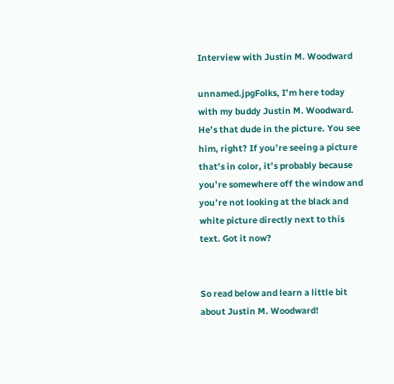Interview with Justin M. Woodward

unnamed.jpgFolks, I’m here today with my buddy Justin M. Woodward. He’s that dude in the picture. You see him, right? If you’re seeing a picture that’s in color, it’s probably because you’re somewhere off the window and you’re not looking at the black and white picture directly next to this text. Got it now?


So read below and learn a little bit about Justin M. Woodward!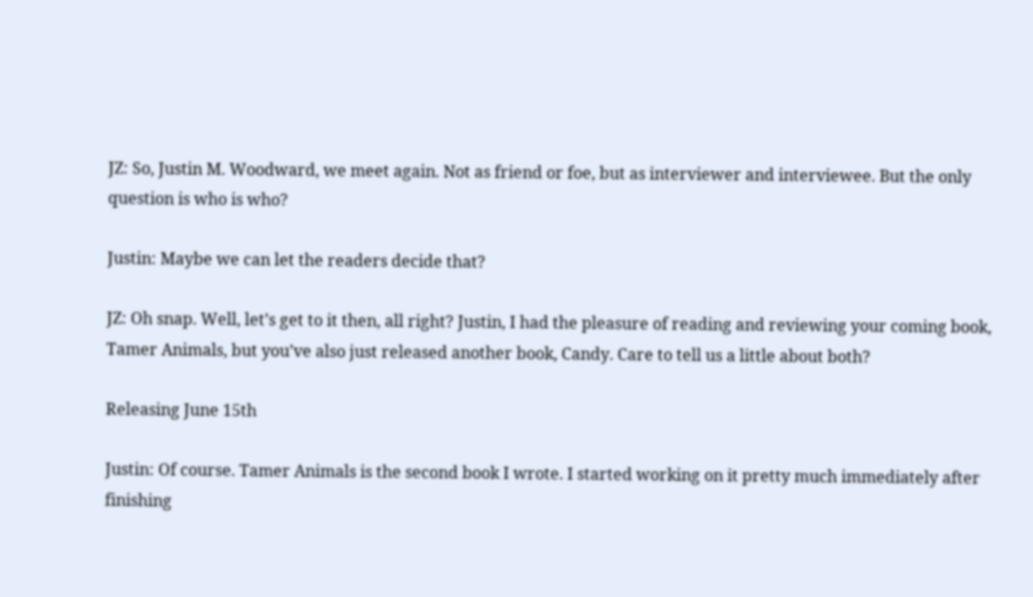JZ: So, Justin M. Woodward, we meet again. Not as friend or foe, but as interviewer and interviewee. But the only question is who is who?

Justin: Maybe we can let the readers decide that?

JZ: Oh snap. Well, let’s get to it then, all right? Justin, I had the pleasure of reading and reviewing your coming book, Tamer Animals, but you’ve also just released another book, Candy. Care to tell us a little about both?

Releasing June 15th

Justin: Of course. Tamer Animals is the second book I wrote. I started working on it pretty much immediately after finishing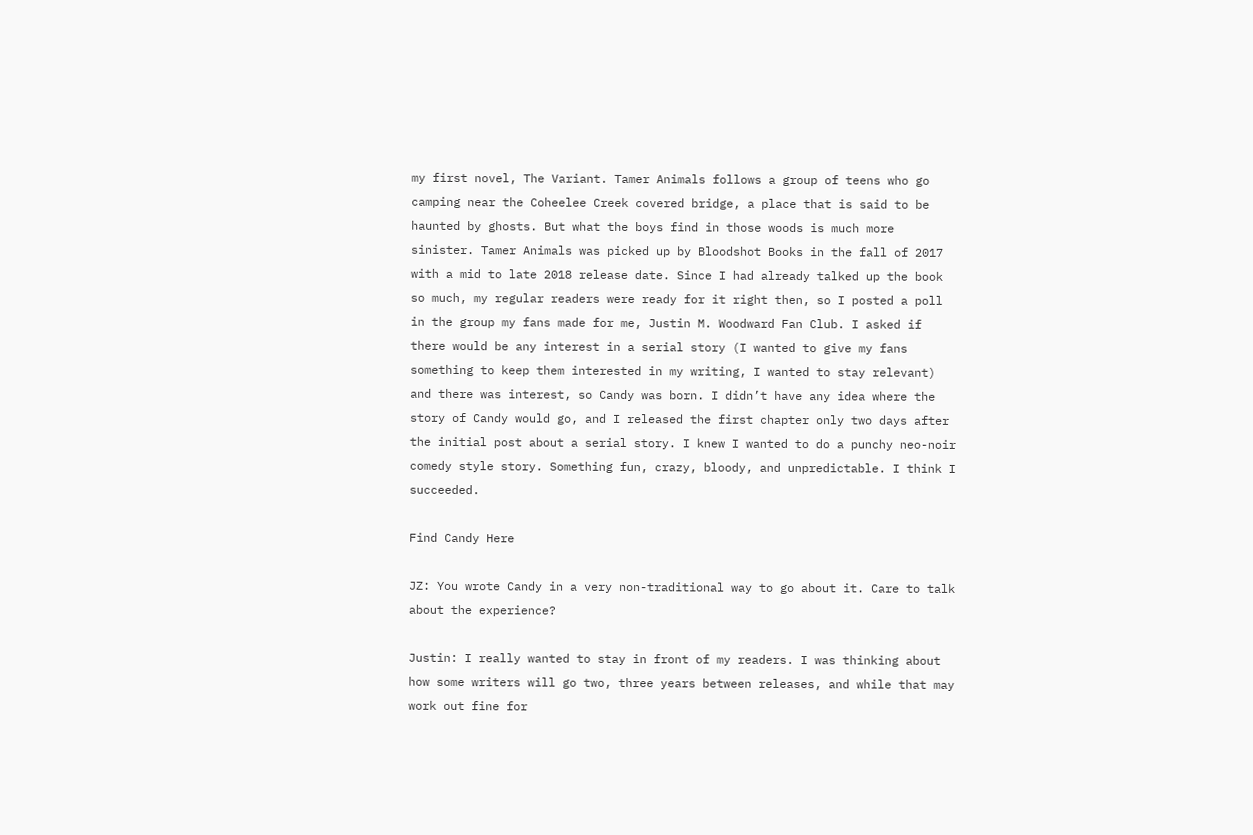my first novel, The Variant. Tamer Animals follows a group of teens who go camping near the Coheelee Creek covered bridge, a place that is said to be haunted by ghosts. But what the boys find in those woods is much more sinister. Tamer Animals was picked up by Bloodshot Books in the fall of 2017 with a mid to late 2018 release date. Since I had already talked up the book so much, my regular readers were ready for it right then, so I posted a poll in the group my fans made for me, Justin M. Woodward Fan Club. I asked if there would be any interest in a serial story (I wanted to give my fans something to keep them interested in my writing, I wanted to stay relevant) and there was interest, so Candy was born. I didn’t have any idea where the story of Candy would go, and I released the first chapter only two days after the initial post about a serial story. I knew I wanted to do a punchy neo-noir comedy style story. Something fun, crazy, bloody, and unpredictable. I think I succeeded.

Find Candy Here

JZ: You wrote Candy in a very non-traditional way to go about it. Care to talk about the experience?

Justin: I really wanted to stay in front of my readers. I was thinking about how some writers will go two, three years between releases, and while that may work out fine for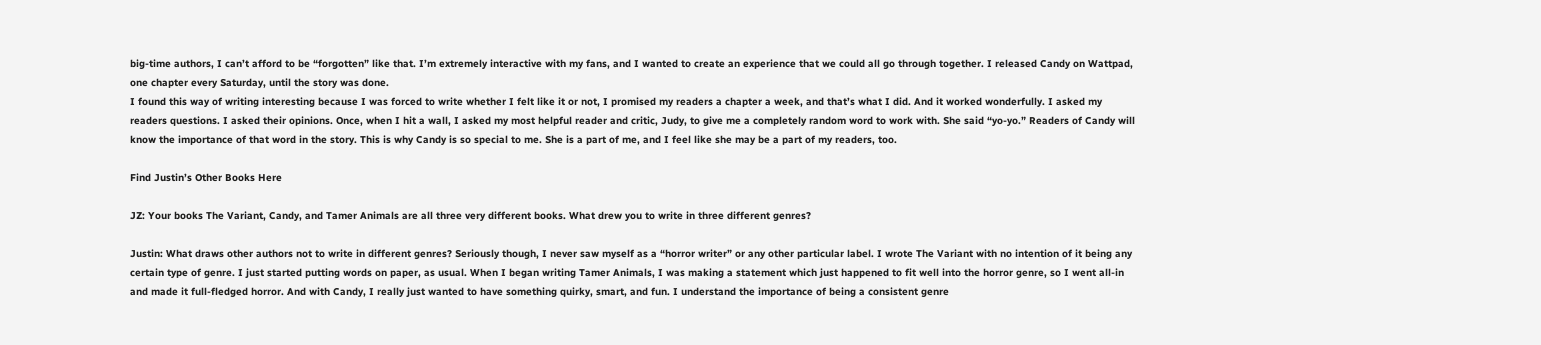big-time authors, I can’t afford to be “forgotten” like that. I’m extremely interactive with my fans, and I wanted to create an experience that we could all go through together. I released Candy on Wattpad, one chapter every Saturday, until the story was done.
I found this way of writing interesting because I was forced to write whether I felt like it or not, I promised my readers a chapter a week, and that’s what I did. And it worked wonderfully. I asked my readers questions. I asked their opinions. Once, when I hit a wall, I asked my most helpful reader and critic, Judy, to give me a completely random word to work with. She said “yo-yo.” Readers of Candy will know the importance of that word in the story. This is why Candy is so special to me. She is a part of me, and I feel like she may be a part of my readers, too.

Find Justin’s Other Books Here

JZ: Your books The Variant, Candy, and Tamer Animals are all three very different books. What drew you to write in three different genres?

Justin: What draws other authors not to write in different genres? Seriously though, I never saw myself as a “horror writer” or any other particular label. I wrote The Variant with no intention of it being any certain type of genre. I just started putting words on paper, as usual. When I began writing Tamer Animals, I was making a statement which just happened to fit well into the horror genre, so I went all-in and made it full-fledged horror. And with Candy, I really just wanted to have something quirky, smart, and fun. I understand the importance of being a consistent genre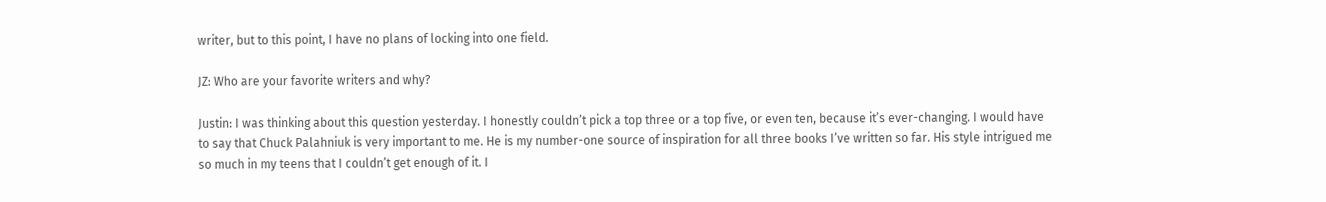writer, but to this point, I have no plans of locking into one field.

JZ: Who are your favorite writers and why?

Justin: I was thinking about this question yesterday. I honestly couldn’t pick a top three or a top five, or even ten, because it’s ever-changing. I would have to say that Chuck Palahniuk is very important to me. He is my number-one source of inspiration for all three books I’ve written so far. His style intrigued me so much in my teens that I couldn’t get enough of it. I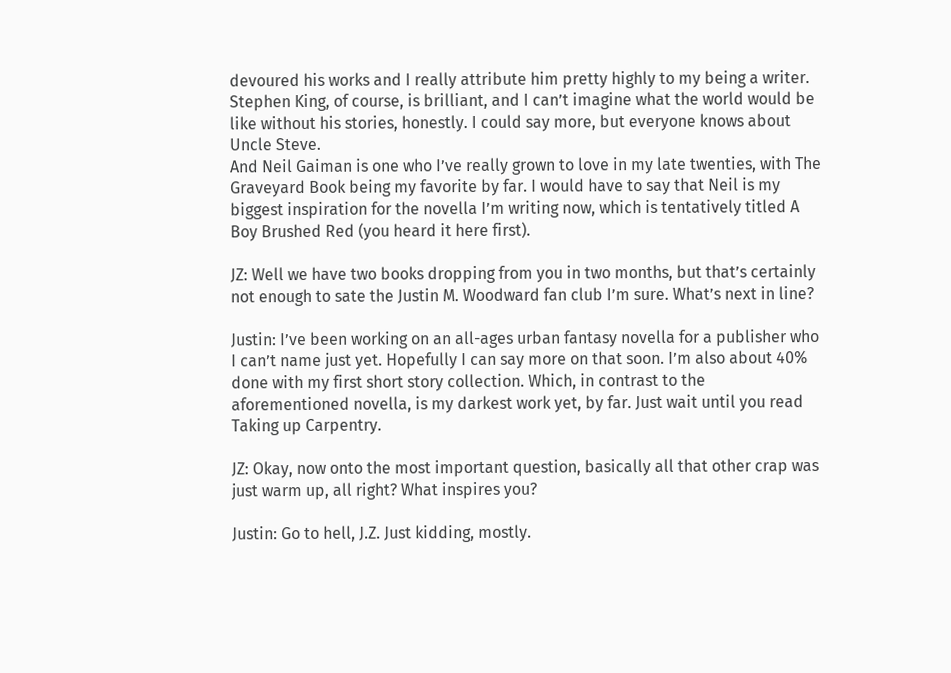devoured his works and I really attribute him pretty highly to my being a writer.
Stephen King, of course, is brilliant, and I can’t imagine what the world would be like without his stories, honestly. I could say more, but everyone knows about Uncle Steve.
And Neil Gaiman is one who I’ve really grown to love in my late twenties, with The Graveyard Book being my favorite by far. I would have to say that Neil is my biggest inspiration for the novella I’m writing now, which is tentatively titled A Boy Brushed Red (you heard it here first).

JZ: Well we have two books dropping from you in two months, but that’s certainly not enough to sate the Justin M. Woodward fan club I’m sure. What’s next in line?

Justin: I’ve been working on an all-ages urban fantasy novella for a publisher who I can’t name just yet. Hopefully I can say more on that soon. I’m also about 40% done with my first short story collection. Which, in contrast to the aforementioned novella, is my darkest work yet, by far. Just wait until you read Taking up Carpentry.

JZ: Okay, now onto the most important question, basically all that other crap was just warm up, all right? What inspires you?

Justin: Go to hell, J.Z. Just kidding, mostly.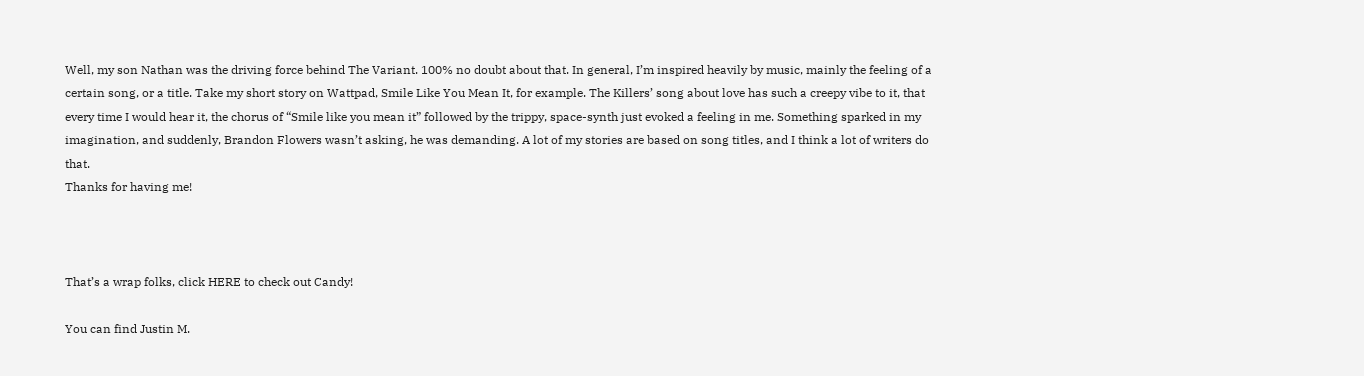Well, my son Nathan was the driving force behind The Variant. 100% no doubt about that. In general, I’m inspired heavily by music, mainly the feeling of a certain song, or a title. Take my short story on Wattpad, Smile Like You Mean It, for example. The Killers’ song about love has such a creepy vibe to it, that every time I would hear it, the chorus of “Smile like you mean it” followed by the trippy, space-synth just evoked a feeling in me. Something sparked in my imagination, and suddenly, Brandon Flowers wasn’t asking, he was demanding. A lot of my stories are based on song titles, and I think a lot of writers do that.
Thanks for having me!



That’s a wrap folks, click HERE to check out Candy!

You can find Justin M.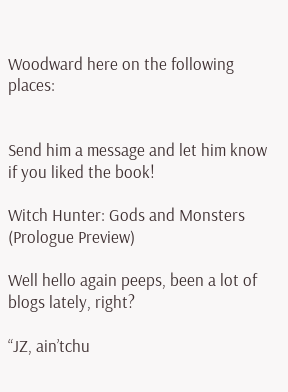Woodward here on the following places:


Send him a message and let him know if you liked the book!

Witch Hunter: Gods and Monsters (Prologue Preview)

Well hello again peeps, been a lot of blogs lately, right?

“JZ, ain’tchu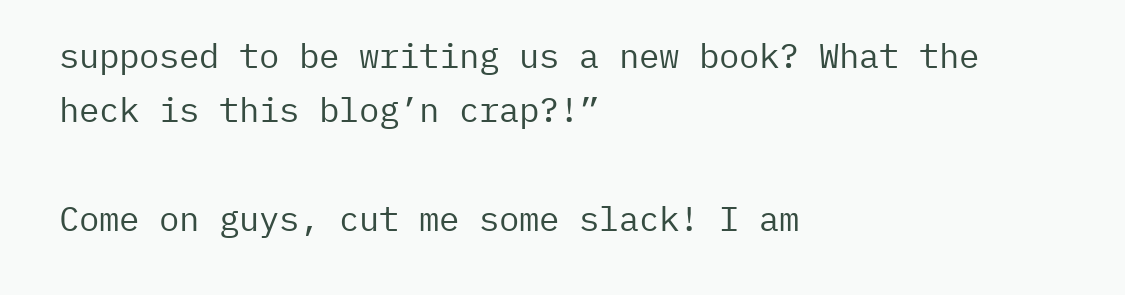supposed to be writing us a new book? What the heck is this blog’n crap?!”

Come on guys, cut me some slack! I am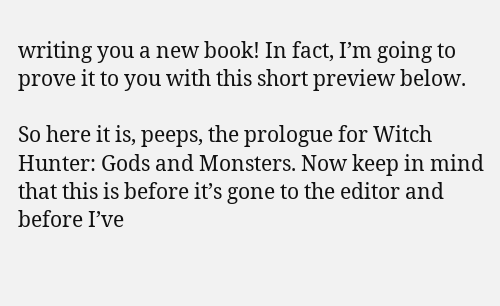writing you a new book! In fact, I’m going to prove it to you with this short preview below.

So here it is, peeps, the prologue for Witch Hunter: Gods and Monsters. Now keep in mind that this is before it’s gone to the editor and before I’ve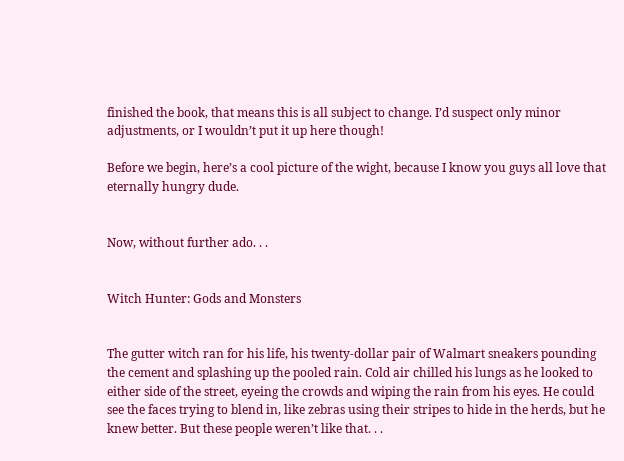finished the book, that means this is all subject to change. I’d suspect only minor adjustments, or I wouldn’t put it up here though!

Before we begin, here’s a cool picture of the wight, because I know you guys all love that eternally hungry dude.


Now, without further ado. . .


Witch Hunter: Gods and Monsters


The gutter witch ran for his life, his twenty-dollar pair of Walmart sneakers pounding the cement and splashing up the pooled rain. Cold air chilled his lungs as he looked to either side of the street, eyeing the crowds and wiping the rain from his eyes. He could see the faces trying to blend in, like zebras using their stripes to hide in the herds, but he knew better. But these people weren’t like that. . .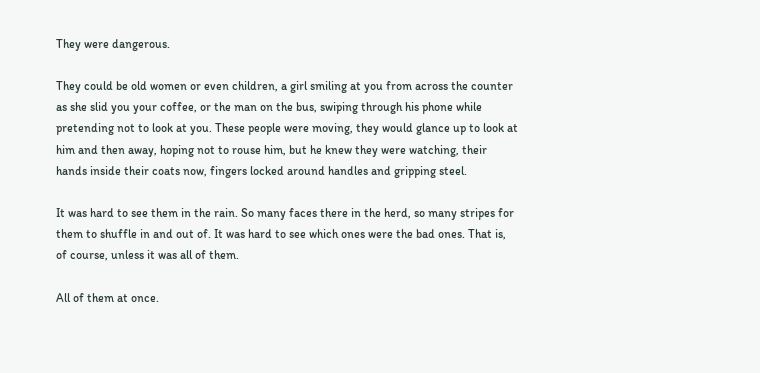They were dangerous.

They could be old women or even children, a girl smiling at you from across the counter as she slid you your coffee, or the man on the bus, swiping through his phone while pretending not to look at you. These people were moving, they would glance up to look at him and then away, hoping not to rouse him, but he knew they were watching, their hands inside their coats now, fingers locked around handles and gripping steel.

It was hard to see them in the rain. So many faces there in the herd, so many stripes for them to shuffle in and out of. It was hard to see which ones were the bad ones. That is, of course, unless it was all of them.

All of them at once.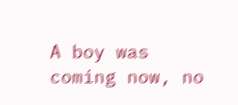A boy was coming now, no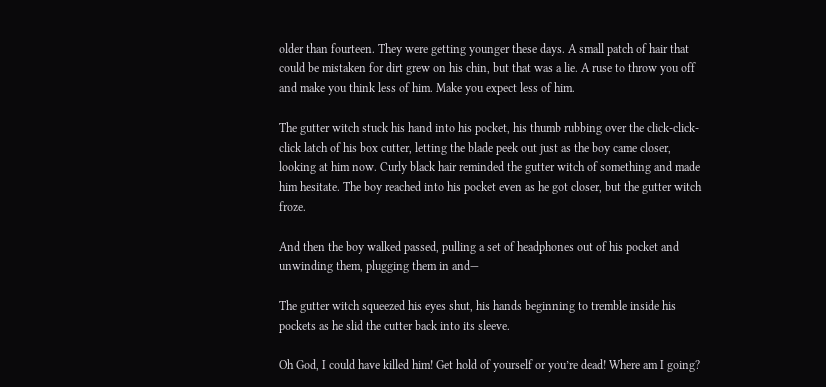older than fourteen. They were getting younger these days. A small patch of hair that could be mistaken for dirt grew on his chin, but that was a lie. A ruse to throw you off and make you think less of him. Make you expect less of him.

The gutter witch stuck his hand into his pocket, his thumb rubbing over the click-click-click latch of his box cutter, letting the blade peek out just as the boy came closer, looking at him now. Curly black hair reminded the gutter witch of something and made him hesitate. The boy reached into his pocket even as he got closer, but the gutter witch froze.

And then the boy walked passed, pulling a set of headphones out of his pocket and unwinding them, plugging them in and—

The gutter witch squeezed his eyes shut, his hands beginning to tremble inside his pockets as he slid the cutter back into its sleeve.

Oh God, I could have killed him! Get hold of yourself or you’re dead! Where am I going?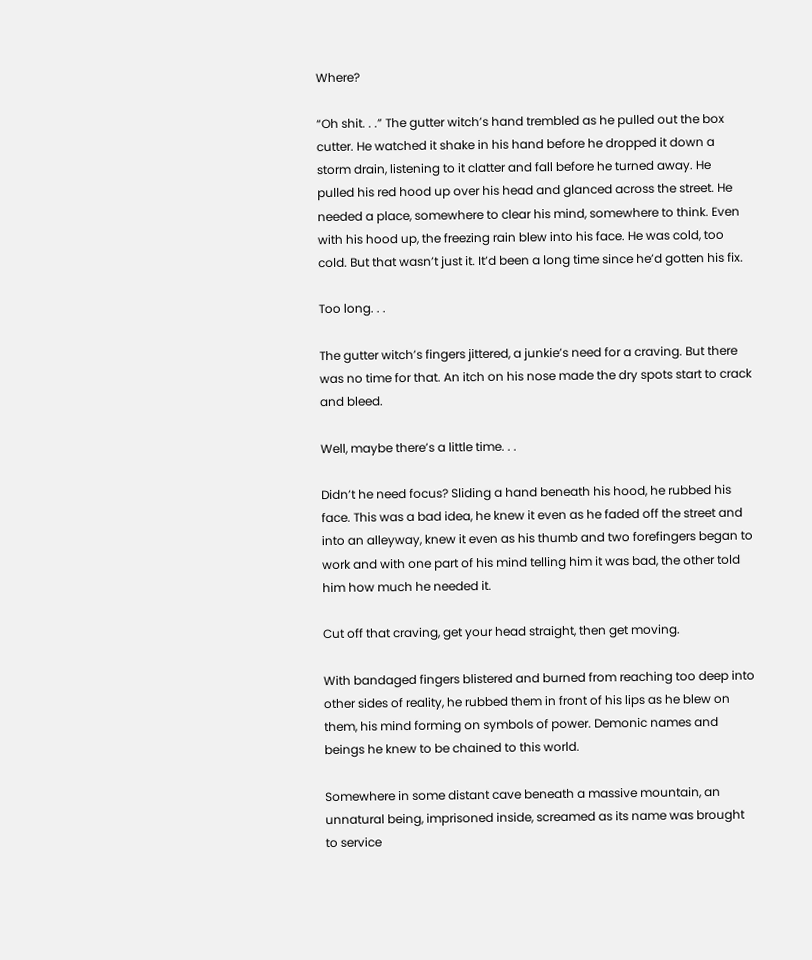Where?

“Oh shit. . .” The gutter witch’s hand trembled as he pulled out the box cutter. He watched it shake in his hand before he dropped it down a storm drain, listening to it clatter and fall before he turned away. He pulled his red hood up over his head and glanced across the street. He needed a place, somewhere to clear his mind, somewhere to think. Even with his hood up, the freezing rain blew into his face. He was cold, too cold. But that wasn’t just it. It’d been a long time since he’d gotten his fix.

Too long. . .

The gutter witch’s fingers jittered, a junkie’s need for a craving. But there was no time for that. An itch on his nose made the dry spots start to crack and bleed.

Well, maybe there’s a little time. . .

Didn’t he need focus? Sliding a hand beneath his hood, he rubbed his face. This was a bad idea, he knew it even as he faded off the street and into an alleyway, knew it even as his thumb and two forefingers began to work and with one part of his mind telling him it was bad, the other told him how much he needed it.

Cut off that craving, get your head straight, then get moving.

With bandaged fingers blistered and burned from reaching too deep into other sides of reality, he rubbed them in front of his lips as he blew on them, his mind forming on symbols of power. Demonic names and beings he knew to be chained to this world.

Somewhere in some distant cave beneath a massive mountain, an unnatural being, imprisoned inside, screamed as its name was brought to service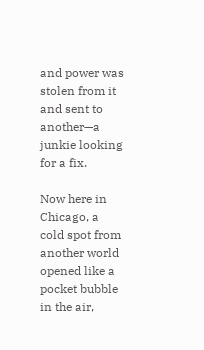and power was stolen from it and sent to another—a junkie looking for a fix.

Now here in Chicago, a cold spot from another world opened like a pocket bubble in the air,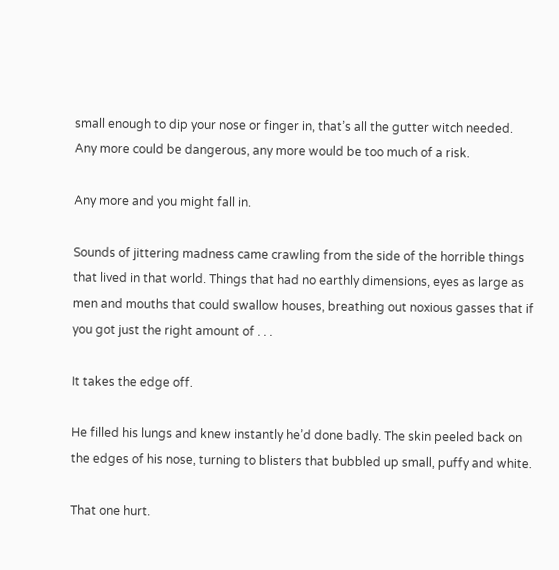small enough to dip your nose or finger in, that’s all the gutter witch needed. Any more could be dangerous, any more would be too much of a risk.

Any more and you might fall in.

Sounds of jittering madness came crawling from the side of the horrible things that lived in that world. Things that had no earthly dimensions, eyes as large as men and mouths that could swallow houses, breathing out noxious gasses that if you got just the right amount of . . .

It takes the edge off.

He filled his lungs and knew instantly he’d done badly. The skin peeled back on the edges of his nose, turning to blisters that bubbled up small, puffy and white.

That one hurt.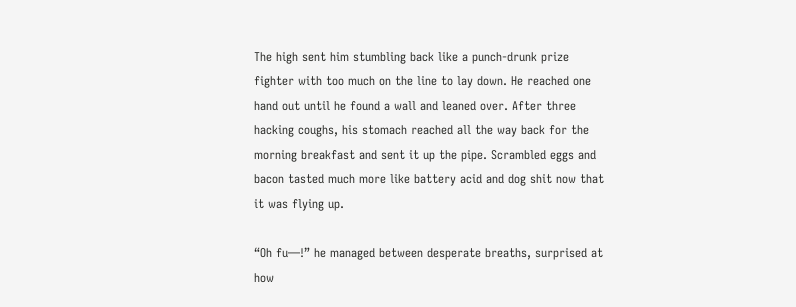The high sent him stumbling back like a punch-drunk prize fighter with too much on the line to lay down. He reached one hand out until he found a wall and leaned over. After three hacking coughs, his stomach reached all the way back for the morning breakfast and sent it up the pipe. Scrambled eggs and bacon tasted much more like battery acid and dog shit now that it was flying up.

“Oh fu—!” he managed between desperate breaths, surprised at how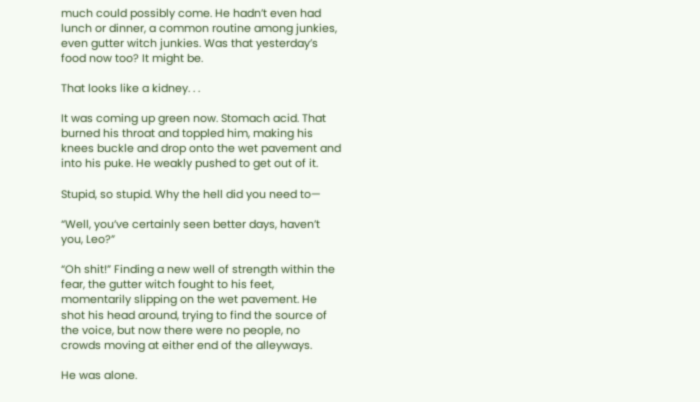much could possibly come. He hadn’t even had lunch or dinner, a common routine among junkies, even gutter witch junkies. Was that yesterday’s food now too? It might be.

That looks like a kidney. . .

It was coming up green now. Stomach acid. That burned his throat and toppled him, making his knees buckle and drop onto the wet pavement and into his puke. He weakly pushed to get out of it.

Stupid, so stupid. Why the hell did you need to—

“Well, you’ve certainly seen better days, haven’t you, Leo?”

“Oh shit!” Finding a new well of strength within the fear, the gutter witch fought to his feet, momentarily slipping on the wet pavement. He shot his head around, trying to find the source of the voice, but now there were no people, no crowds moving at either end of the alleyways.

He was alone.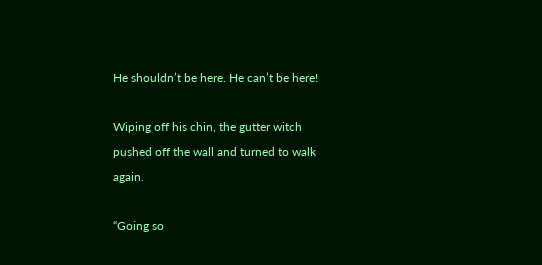He shouldn’t be here. He can’t be here!

Wiping off his chin, the gutter witch pushed off the wall and turned to walk again.

“Going so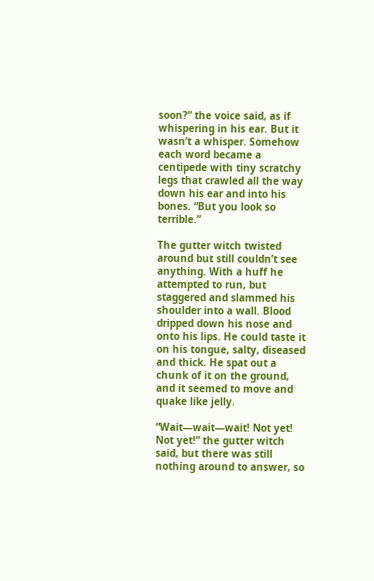soon?” the voice said, as if whispering in his ear. But it wasn’t a whisper. Somehow each word became a centipede with tiny scratchy legs that crawled all the way down his ear and into his bones. “But you look so terrible.”

The gutter witch twisted around but still couldn’t see anything. With a huff he attempted to run, but staggered and slammed his shoulder into a wall. Blood dripped down his nose and onto his lips. He could taste it on his tongue, salty, diseased and thick. He spat out a chunk of it on the ground, and it seemed to move and quake like jelly.

“Wait—wait—wait! Not yet! Not yet!” the gutter witch said, but there was still nothing around to answer, so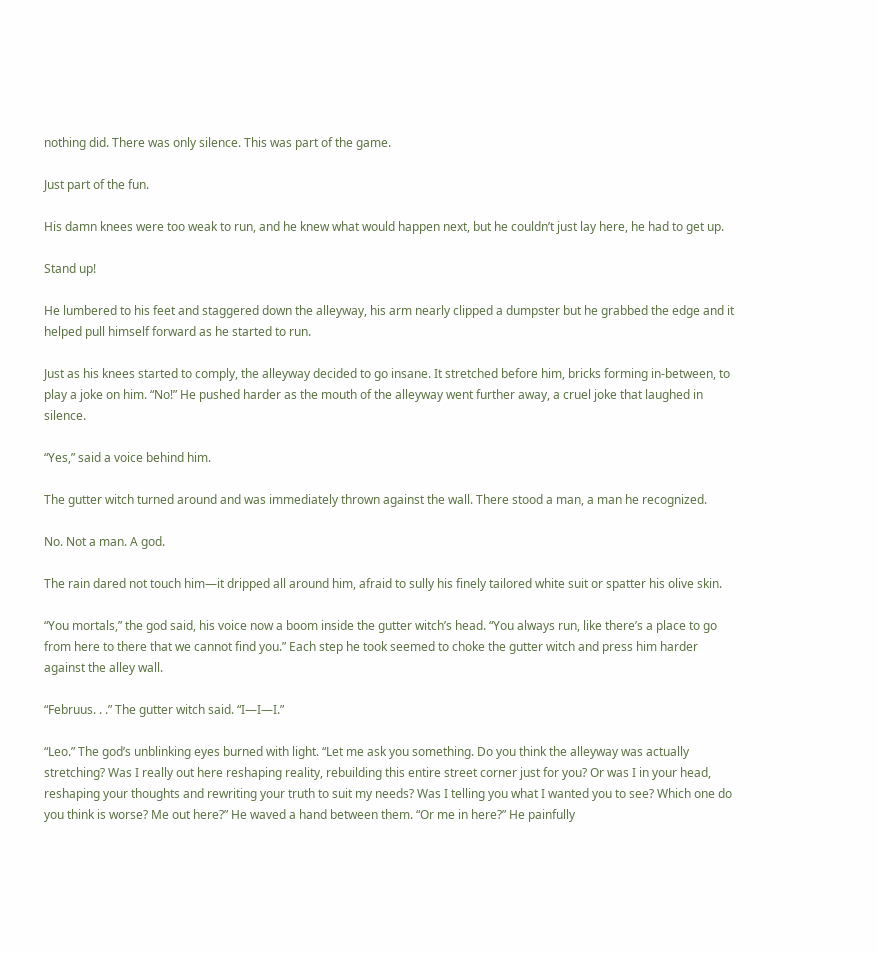nothing did. There was only silence. This was part of the game.

Just part of the fun.

His damn knees were too weak to run, and he knew what would happen next, but he couldn’t just lay here, he had to get up.

Stand up!

He lumbered to his feet and staggered down the alleyway, his arm nearly clipped a dumpster but he grabbed the edge and it helped pull himself forward as he started to run.

Just as his knees started to comply, the alleyway decided to go insane. It stretched before him, bricks forming in-between, to play a joke on him. “No!” He pushed harder as the mouth of the alleyway went further away, a cruel joke that laughed in silence.

“Yes,” said a voice behind him.

The gutter witch turned around and was immediately thrown against the wall. There stood a man, a man he recognized.

No. Not a man. A god.

The rain dared not touch him—it dripped all around him, afraid to sully his finely tailored white suit or spatter his olive skin.

“You mortals,” the god said, his voice now a boom inside the gutter witch’s head. “You always run, like there’s a place to go from here to there that we cannot find you.” Each step he took seemed to choke the gutter witch and press him harder against the alley wall.

“Februus. . .” The gutter witch said. “I—I—I.”

“Leo.” The god’s unblinking eyes burned with light. “Let me ask you something. Do you think the alleyway was actually stretching? Was I really out here reshaping reality, rebuilding this entire street corner just for you? Or was I in your head, reshaping your thoughts and rewriting your truth to suit my needs? Was I telling you what I wanted you to see? Which one do you think is worse? Me out here?” He waved a hand between them. “Or me in here?” He painfully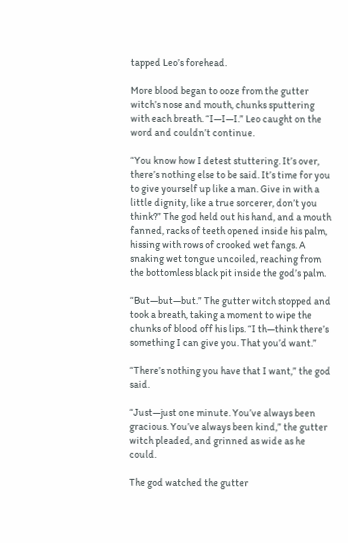tapped Leo’s forehead.

More blood began to ooze from the gutter witch’s nose and mouth, chunks sputtering with each breath. “I—I—I.” Leo caught on the word and couldn’t continue.

“You know how I detest stuttering. It’s over, there’s nothing else to be said. It’s time for you to give yourself up like a man. Give in with a little dignity, like a true sorcerer, don’t you think?” The god held out his hand, and a mouth fanned, racks of teeth opened inside his palm, hissing with rows of crooked wet fangs. A snaking wet tongue uncoiled, reaching from the bottomless black pit inside the god’s palm.

“But—but—but.” The gutter witch stopped and took a breath, taking a moment to wipe the chunks of blood off his lips. “I th—think there’s something I can give you. That you’d want.”

“There’s nothing you have that I want,” the god said.

“Just—just one minute. You’ve always been gracious. You’ve always been kind,” the gutter witch pleaded, and grinned as wide as he could.

The god watched the gutter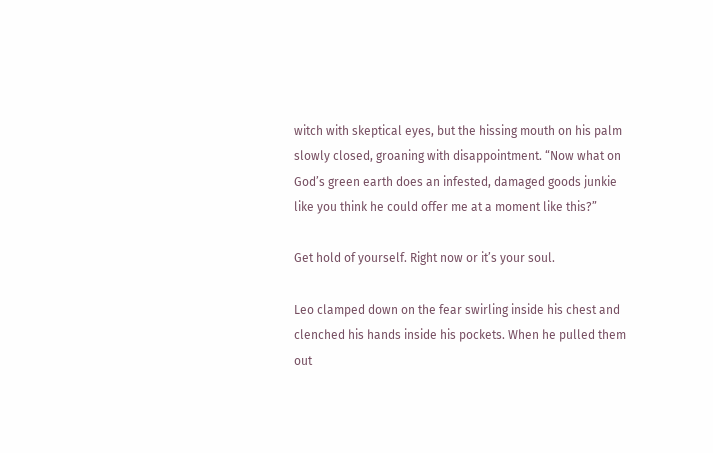witch with skeptical eyes, but the hissing mouth on his palm slowly closed, groaning with disappointment. “Now what on God’s green earth does an infested, damaged goods junkie like you think he could offer me at a moment like this?”

Get hold of yourself. Right now or it’s your soul.

Leo clamped down on the fear swirling inside his chest and clenched his hands inside his pockets. When he pulled them out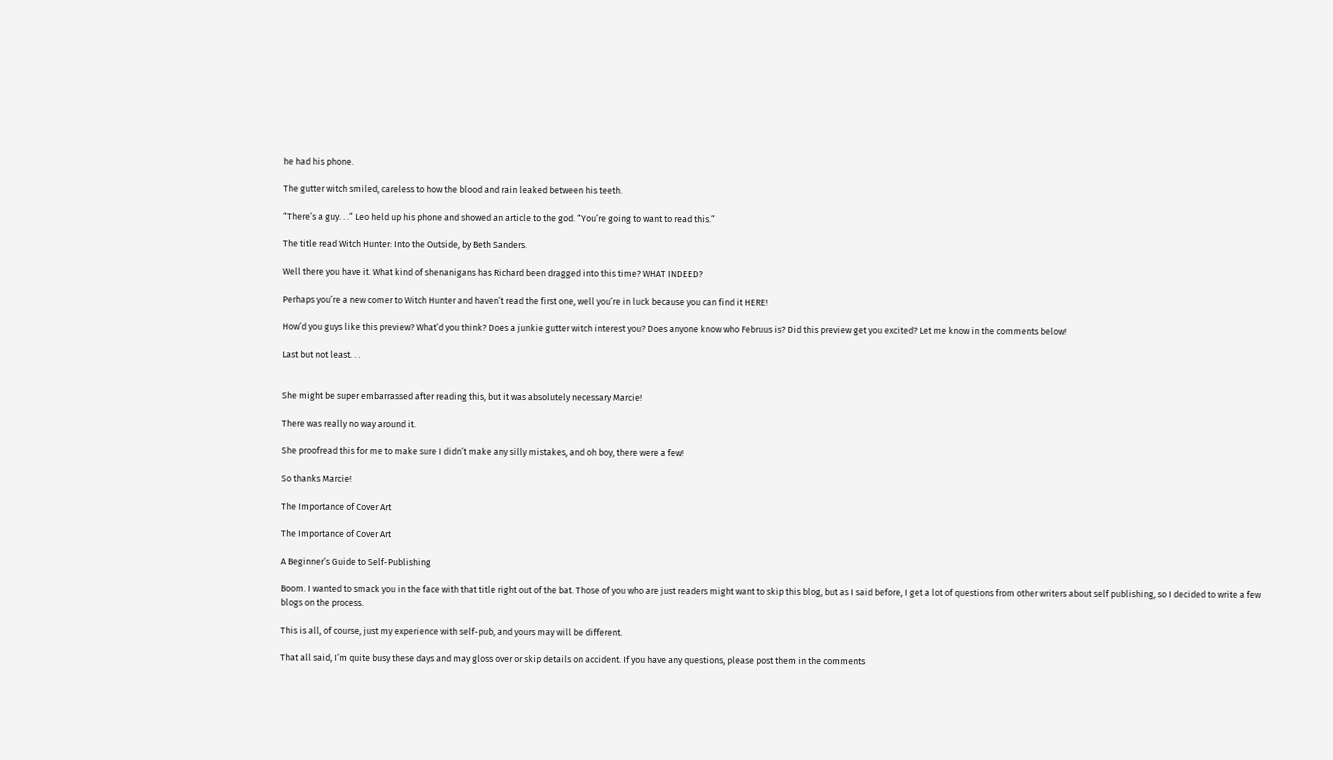he had his phone.

The gutter witch smiled, careless to how the blood and rain leaked between his teeth.

“There’s a guy. . .” Leo held up his phone and showed an article to the god. “You’re going to want to read this.”

The title read Witch Hunter: Into the Outside, by Beth Sanders.

Well there you have it. What kind of shenanigans has Richard been dragged into this time? WHAT INDEED?

Perhaps you’re a new comer to Witch Hunter and haven’t read the first one, well you’re in luck because you can find it HERE!

How’d you guys like this preview? What’d you think? Does a junkie gutter witch interest you? Does anyone know who Februus is? Did this preview get you excited? Let me know in the comments below!

Last but not least. . .


She might be super embarrassed after reading this, but it was absolutely necessary Marcie!

There was really no way around it.

She proofread this for me to make sure I didn’t make any silly mistakes, and oh boy, there were a few!

So thanks Marcie!

The Importance of Cover Art

The Importance of Cover Art

A Beginner’s Guide to Self-Publishing

Boom. I wanted to smack you in the face with that title right out of the bat. Those of you who are just readers might want to skip this blog, but as I said before, I get a lot of questions from other writers about self publishing, so I decided to write a few blogs on the process.

This is all, of course, just my experience with self-pub, and yours may will be different.

That all said, I’m quite busy these days and may gloss over or skip details on accident. If you have any questions, please post them in the comments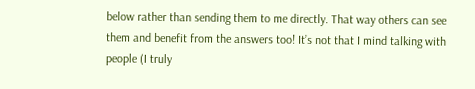below rather than sending them to me directly. That way others can see them and benefit from the answers too! It’s not that I mind talking with people (I truly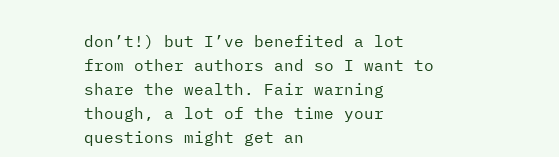don’t!) but I’ve benefited a lot from other authors and so I want to share the wealth. Fair warning though, a lot of the time your questions might get an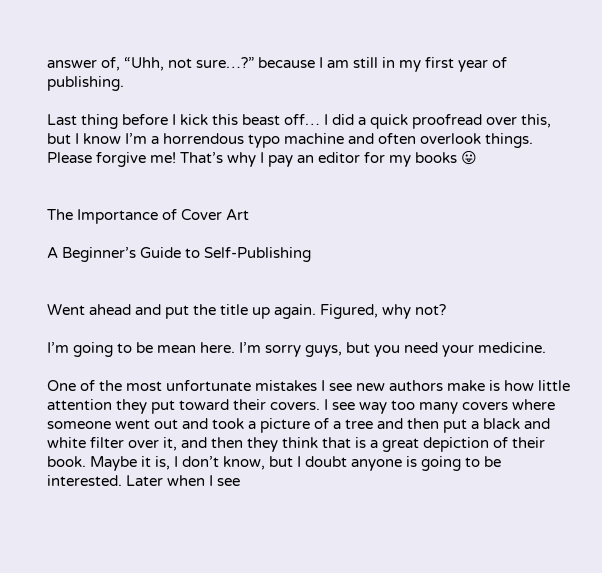answer of, “Uhh, not sure…?” because I am still in my first year of publishing.

Last thing before I kick this beast off… I did a quick proofread over this, but I know I’m a horrendous typo machine and often overlook things. Please forgive me! That’s why I pay an editor for my books 😛


The Importance of Cover Art

A Beginner’s Guide to Self-Publishing


Went ahead and put the title up again. Figured, why not?

I’m going to be mean here. I’m sorry guys, but you need your medicine.

One of the most unfortunate mistakes I see new authors make is how little attention they put toward their covers. I see way too many covers where someone went out and took a picture of a tree and then put a black and white filter over it, and then they think that is a great depiction of their book. Maybe it is, I don’t know, but I doubt anyone is going to be interested. Later when I see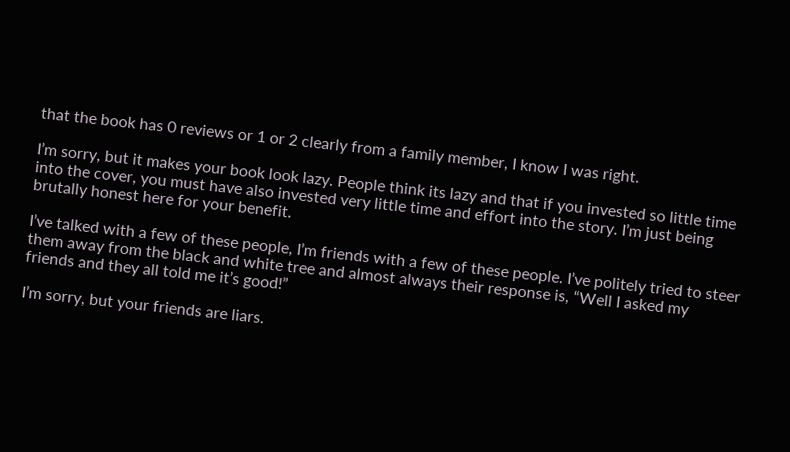that the book has 0 reviews or 1 or 2 clearly from a family member, I know I was right.

I’m sorry, but it makes your book look lazy. People think its lazy and that if you invested so little time into the cover, you must have also invested very little time and effort into the story. I’m just being brutally honest here for your benefit.

I’ve talked with a few of these people, I’m friends with a few of these people. I’ve politely tried to steer them away from the black and white tree and almost always their response is, “Well I asked my friends and they all told me it’s good!”

I’m sorry, but your friends are liars.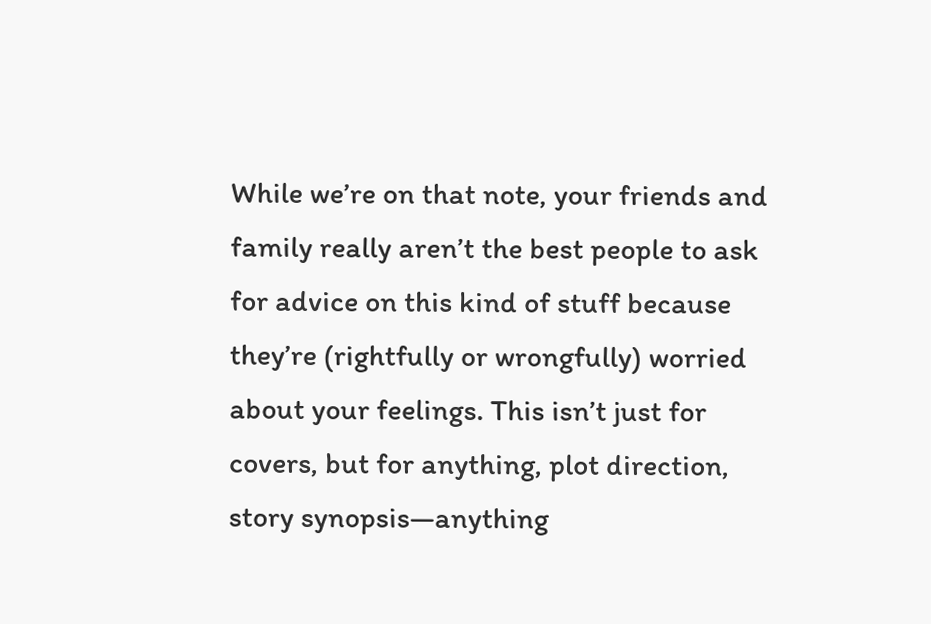While we’re on that note, your friends and family really aren’t the best people to ask for advice on this kind of stuff because they’re (rightfully or wrongfully) worried about your feelings. This isn’t just for covers, but for anything, plot direction, story synopsis—anything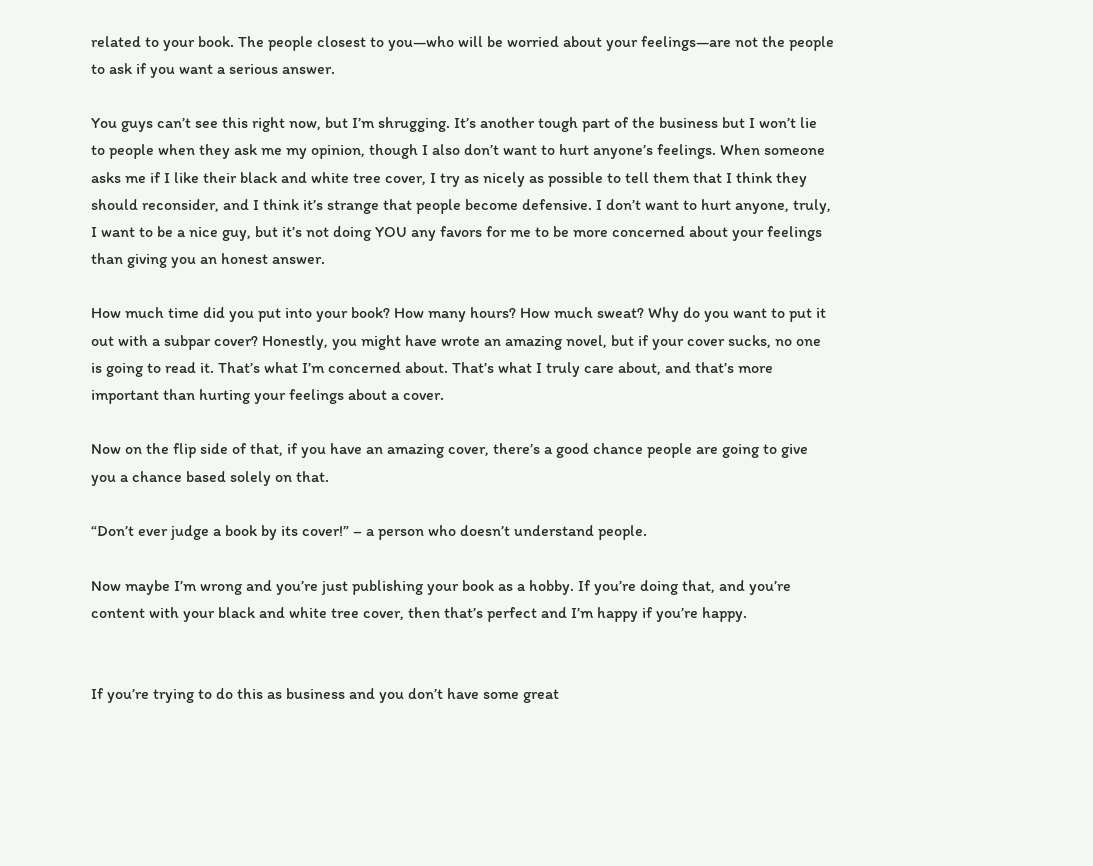related to your book. The people closest to you—who will be worried about your feelings—are not the people to ask if you want a serious answer.

You guys can’t see this right now, but I’m shrugging. It’s another tough part of the business but I won’t lie to people when they ask me my opinion, though I also don’t want to hurt anyone’s feelings. When someone asks me if I like their black and white tree cover, I try as nicely as possible to tell them that I think they should reconsider, and I think it’s strange that people become defensive. I don’t want to hurt anyone, truly, I want to be a nice guy, but it’s not doing YOU any favors for me to be more concerned about your feelings than giving you an honest answer.

How much time did you put into your book? How many hours? How much sweat? Why do you want to put it out with a subpar cover? Honestly, you might have wrote an amazing novel, but if your cover sucks, no one is going to read it. That’s what I’m concerned about. That’s what I truly care about, and that’s more important than hurting your feelings about a cover.

Now on the flip side of that, if you have an amazing cover, there’s a good chance people are going to give you a chance based solely on that.

“Don’t ever judge a book by its cover!” – a person who doesn’t understand people.

Now maybe I’m wrong and you’re just publishing your book as a hobby. If you’re doing that, and you’re content with your black and white tree cover, then that’s perfect and I’m happy if you’re happy.


If you’re trying to do this as business and you don’t have some great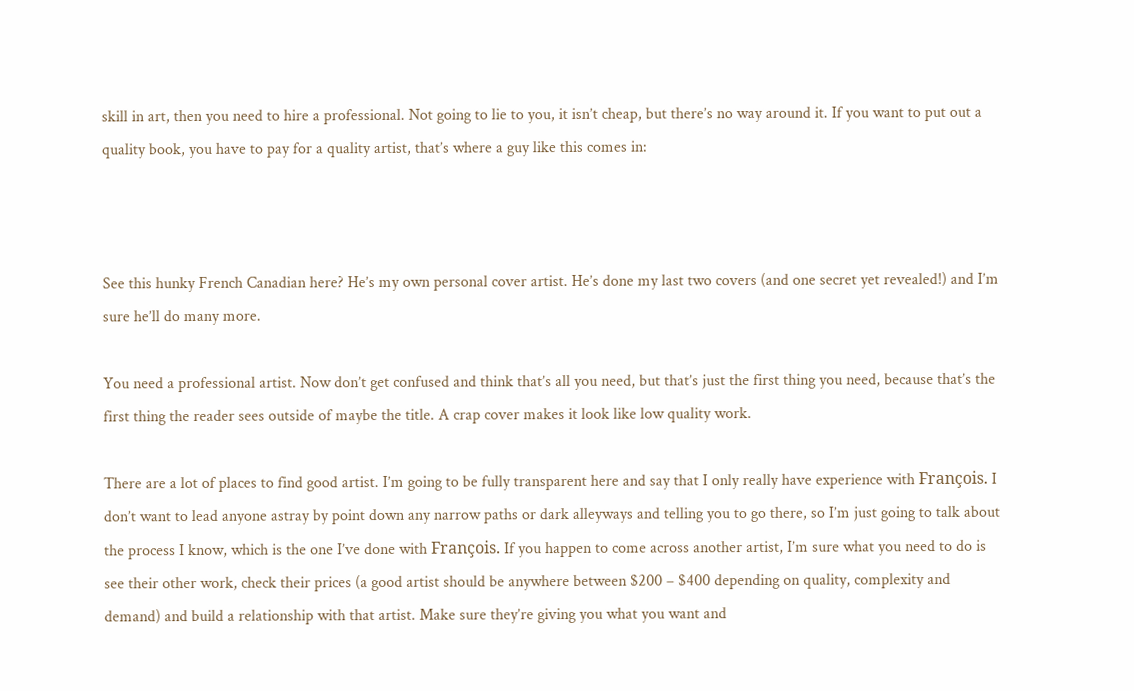skill in art, then you need to hire a professional. Not going to lie to you, it isn’t cheap, but there’s no way around it. If you want to put out a quality book, you have to pay for a quality artist, that’s where a guy like this comes in:



See this hunky French Canadian here? He’s my own personal cover artist. He’s done my last two covers (and one secret yet revealed!) and I’m sure he’ll do many more.

You need a professional artist. Now don’t get confused and think that’s all you need, but that’s just the first thing you need, because that’s the first thing the reader sees outside of maybe the title. A crap cover makes it look like low quality work.

There are a lot of places to find good artist. I’m going to be fully transparent here and say that I only really have experience with François. I don’t want to lead anyone astray by point down any narrow paths or dark alleyways and telling you to go there, so I’m just going to talk about the process I know, which is the one I’ve done with François. If you happen to come across another artist, I’m sure what you need to do is see their other work, check their prices (a good artist should be anywhere between $200 – $400 depending on quality, complexity and demand) and build a relationship with that artist. Make sure they’re giving you what you want and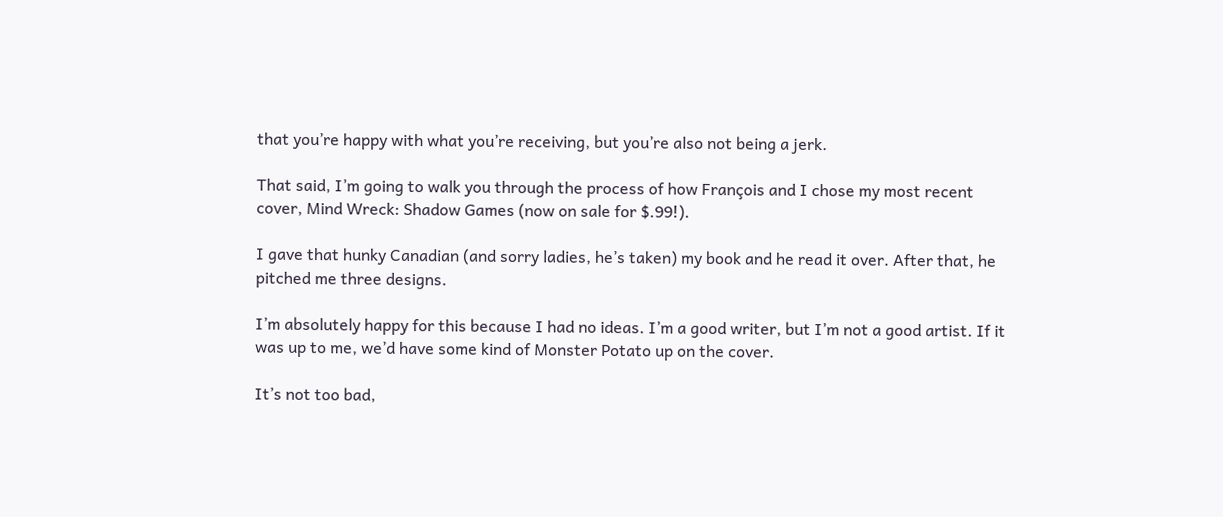that you’re happy with what you’re receiving, but you’re also not being a jerk.

That said, I’m going to walk you through the process of how François and I chose my most recent cover, Mind Wreck: Shadow Games (now on sale for $.99!).

I gave that hunky Canadian (and sorry ladies, he’s taken) my book and he read it over. After that, he pitched me three designs.

I’m absolutely happy for this because I had no ideas. I’m a good writer, but I’m not a good artist. If it was up to me, we’d have some kind of Monster Potato up on the cover.

It’s not too bad,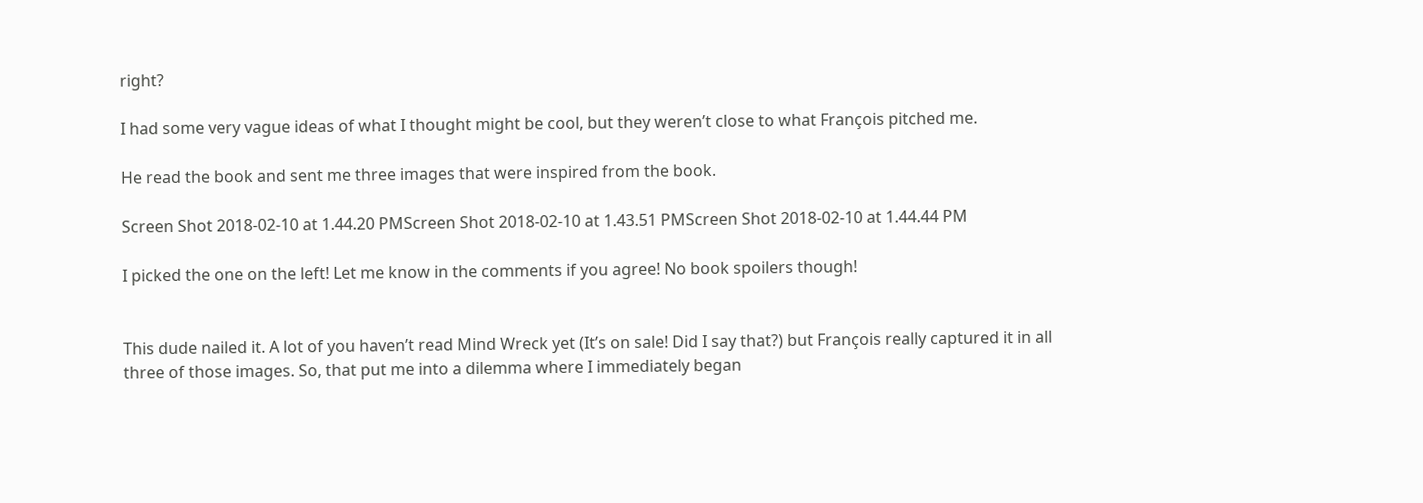right?

I had some very vague ideas of what I thought might be cool, but they weren’t close to what François pitched me.

He read the book and sent me three images that were inspired from the book.

Screen Shot 2018-02-10 at 1.44.20 PMScreen Shot 2018-02-10 at 1.43.51 PMScreen Shot 2018-02-10 at 1.44.44 PM

I picked the one on the left! Let me know in the comments if you agree! No book spoilers though!


This dude nailed it. A lot of you haven’t read Mind Wreck yet (It’s on sale! Did I say that?) but François really captured it in all three of those images. So, that put me into a dilemma where I immediately began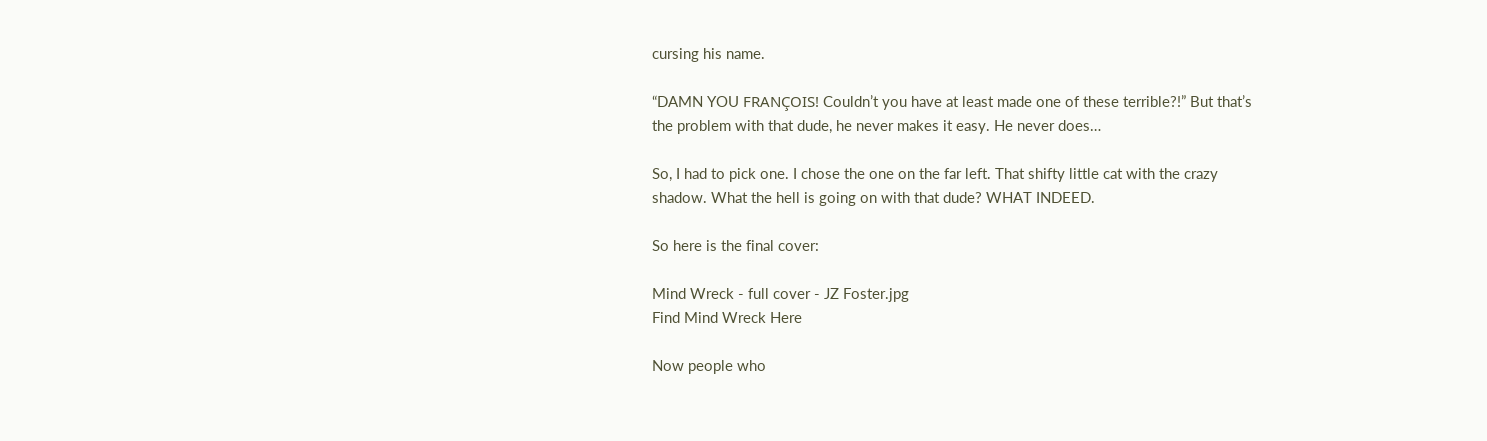cursing his name.

“DAMN YOU FRANÇOIS! Couldn’t you have at least made one of these terrible?!” But that’s the problem with that dude, he never makes it easy. He never does…

So, I had to pick one. I chose the one on the far left. That shifty little cat with the crazy shadow. What the hell is going on with that dude? WHAT INDEED.

So here is the final cover:

Mind Wreck - full cover - JZ Foster.jpg
Find Mind Wreck Here

Now people who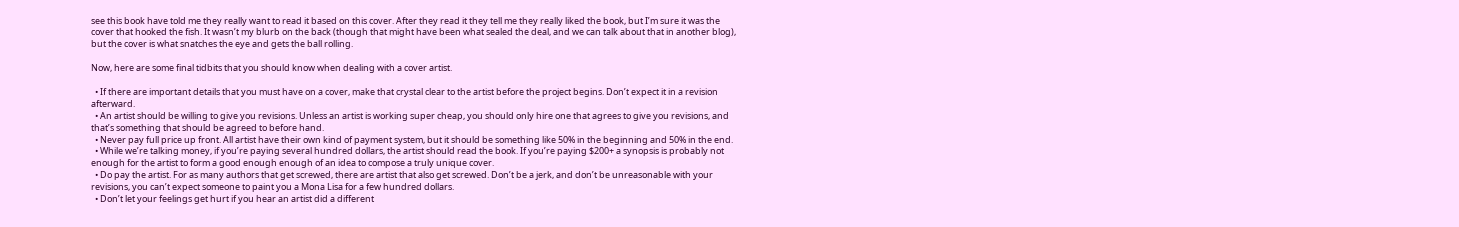see this book have told me they really want to read it based on this cover. After they read it they tell me they really liked the book, but I’m sure it was the cover that hooked the fish. It wasn’t my blurb on the back (though that might have been what sealed the deal, and we can talk about that in another blog), but the cover is what snatches the eye and gets the ball rolling.

Now, here are some final tidbits that you should know when dealing with a cover artist.

  • If there are important details that you must have on a cover, make that crystal clear to the artist before the project begins. Don’t expect it in a revision afterward.
  • An artist should be willing to give you revisions. Unless an artist is working super cheap, you should only hire one that agrees to give you revisions, and that’s something that should be agreed to before hand.
  • Never pay full price up front. All artist have their own kind of payment system, but it should be something like 50% in the beginning and 50% in the end.
  • While we’re talking money, if you’re paying several hundred dollars, the artist should read the book. If you’re paying $200+ a synopsis is probably not enough for the artist to form a good enough enough of an idea to compose a truly unique cover.
  • Do pay the artist. For as many authors that get screwed, there are artist that also get screwed. Don’t be a jerk, and don’t be unreasonable with your revisions, you can’t expect someone to paint you a Mona Lisa for a few hundred dollars.
  • Don’t let your feelings get hurt if you hear an artist did a different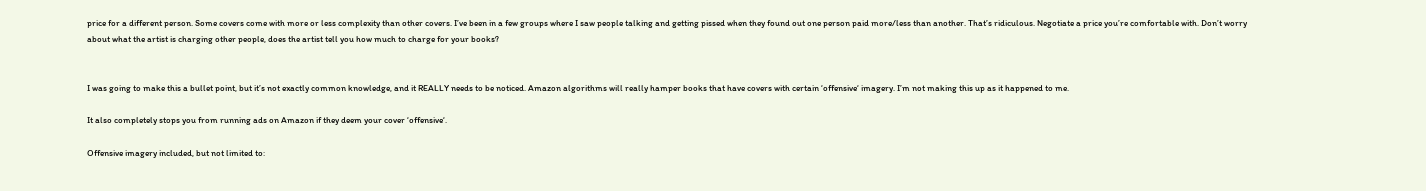price for a different person. Some covers come with more or less complexity than other covers. I’ve been in a few groups where I saw people talking and getting pissed when they found out one person paid more/less than another. That’s ridiculous. Negotiate a price you’re comfortable with. Don’t worry about what the artist is charging other people, does the artist tell you how much to charge for your books?


I was going to make this a bullet point, but it’s not exactly common knowledge, and it REALLY needs to be noticed. Amazon algorithms will really hamper books that have covers with certain ‘offensive‘ imagery. I’m not making this up as it happened to me.

It also completely stops you from running ads on Amazon if they deem your cover ‘offensive‘.

Offensive imagery included, but not limited to: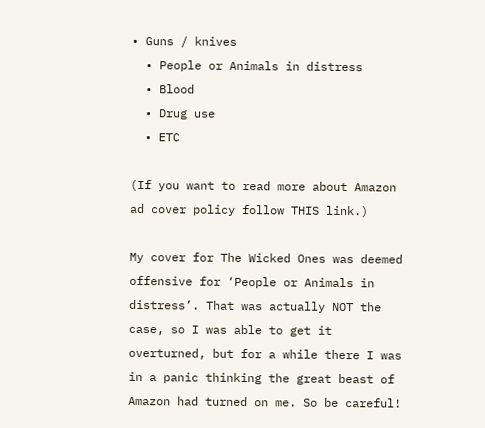• Guns / knives
  • People or Animals in distress
  • Blood
  • Drug use
  • ETC

(If you want to read more about Amazon ad cover policy follow THIS link.)

My cover for The Wicked Ones was deemed offensive for ‘People or Animals in distress’. That was actually NOT the case, so I was able to get it overturned, but for a while there I was in a panic thinking the great beast of Amazon had turned on me. So be careful!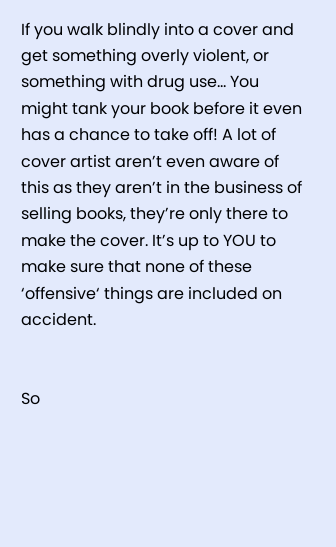If you walk blindly into a cover and get something overly violent, or something with drug use… You might tank your book before it even has a chance to take off! A lot of cover artist aren’t even aware of this as they aren’t in the business of selling books, they’re only there to make the cover. It’s up to YOU to make sure that none of these ‘offensive‘ things are included on accident.


So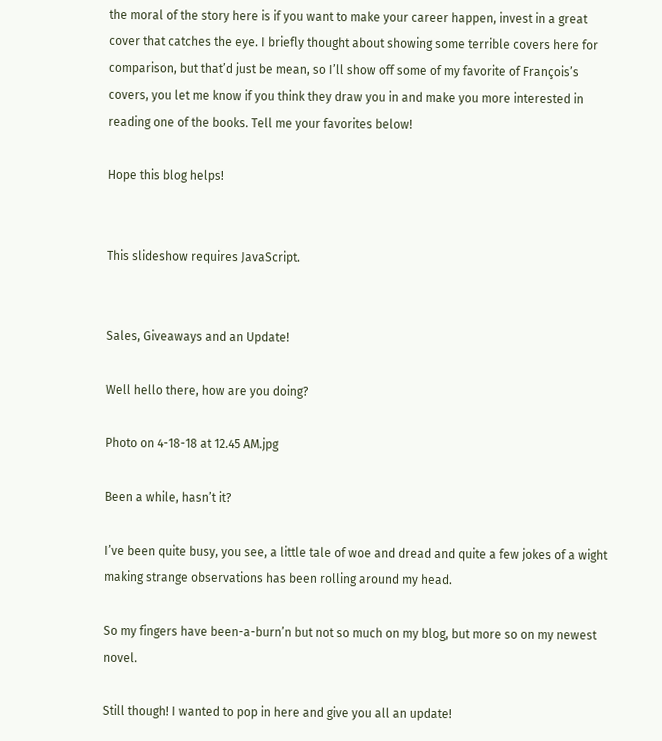the moral of the story here is if you want to make your career happen, invest in a great cover that catches the eye. I briefly thought about showing some terrible covers here for comparison, but that’d just be mean, so I’ll show off some of my favorite of François’s covers, you let me know if you think they draw you in and make you more interested in reading one of the books. Tell me your favorites below!

Hope this blog helps!


This slideshow requires JavaScript.


Sales, Giveaways and an Update!

Well hello there, how are you doing?

Photo on 4-18-18 at 12.45 AM.jpg

Been a while, hasn’t it?

I’ve been quite busy, you see, a little tale of woe and dread and quite a few jokes of a wight making strange observations has been rolling around my head.

So my fingers have been-a-burn’n but not so much on my blog, but more so on my newest novel.

Still though! I wanted to pop in here and give you all an update!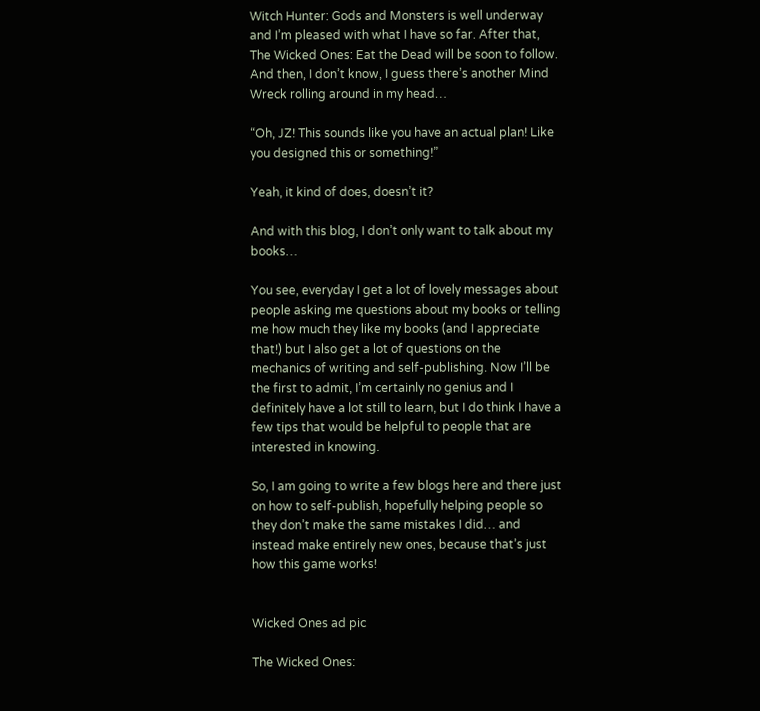Witch Hunter: Gods and Monsters is well underway and I’m pleased with what I have so far. After that, The Wicked Ones: Eat the Dead will be soon to follow. And then, I don’t know, I guess there’s another Mind Wreck rolling around in my head…

“Oh, JZ! This sounds like you have an actual plan! Like you designed this or something!”

Yeah, it kind of does, doesn’t it?

And with this blog, I don’t only want to talk about my books…

You see, everyday I get a lot of lovely messages about people asking me questions about my books or telling me how much they like my books (and I appreciate that!) but I also get a lot of questions on the mechanics of writing and self-publishing. Now I’ll be the first to admit, I’m certainly no genius and I definitely have a lot still to learn, but I do think I have a few tips that would be helpful to people that are interested in knowing.

So, I am going to write a few blogs here and there just on how to self-publish, hopefully helping people so they don’t make the same mistakes I did… and instead make entirely new ones, because that’s just how this game works!


Wicked Ones ad pic

The Wicked Ones: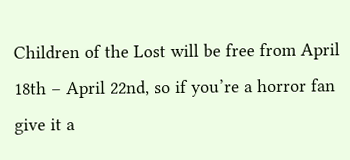Children of the Lost will be free from April 18th – April 22nd, so if you’re a horror fan give it a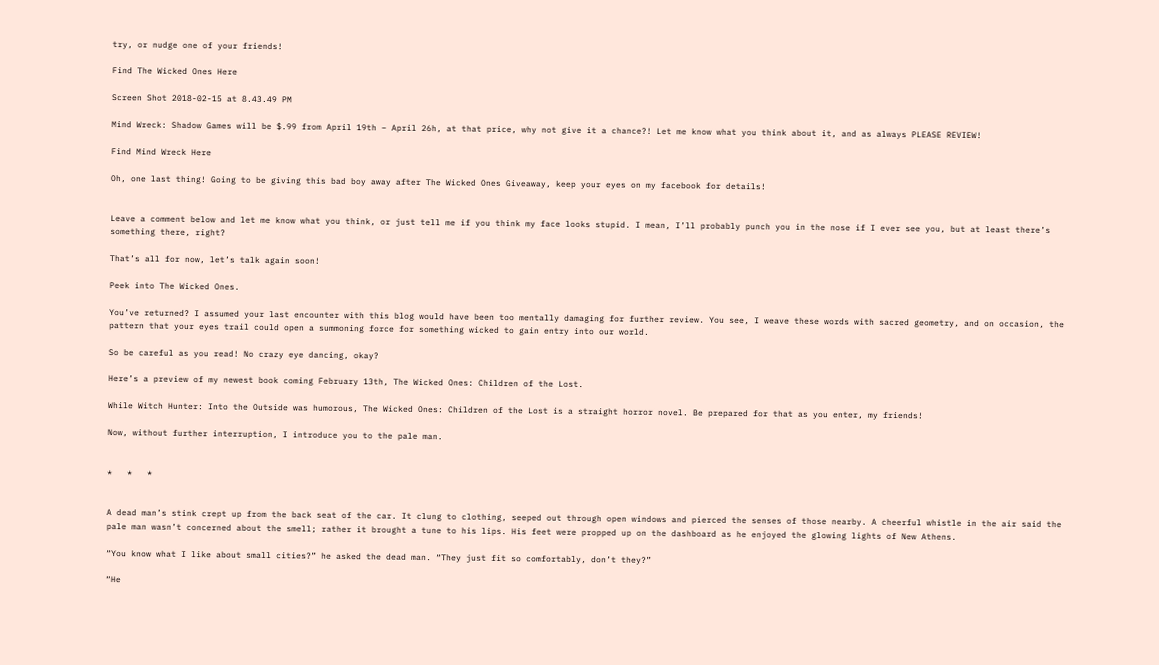try, or nudge one of your friends!

Find The Wicked Ones Here

Screen Shot 2018-02-15 at 8.43.49 PM

Mind Wreck: Shadow Games will be $.99 from April 19th – April 26h, at that price, why not give it a chance?! Let me know what you think about it, and as always PLEASE REVIEW!

Find Mind Wreck Here

Oh, one last thing! Going to be giving this bad boy away after The Wicked Ones Giveaway, keep your eyes on my facebook for details!


Leave a comment below and let me know what you think, or just tell me if you think my face looks stupid. I mean, I’ll probably punch you in the nose if I ever see you, but at least there’s something there, right?

That’s all for now, let’s talk again soon!

Peek into The Wicked Ones.

You’ve returned? I assumed your last encounter with this blog would have been too mentally damaging for further review. You see, I weave these words with sacred geometry, and on occasion, the pattern that your eyes trail could open a summoning force for something wicked to gain entry into our world.

So be careful as you read! No crazy eye dancing, okay?

Here’s a preview of my newest book coming February 13th, The Wicked Ones: Children of the Lost.

While Witch Hunter: Into the Outside was humorous, The Wicked Ones: Children of the Lost is a straight horror novel. Be prepared for that as you enter, my friends!

Now, without further interruption, I introduce you to the pale man.


*   *   *


A dead man’s stink crept up from the back seat of the car. It clung to clothing, seeped out through open windows and pierced the senses of those nearby. A cheerful whistle in the air said the pale man wasn’t concerned about the smell; rather it brought a tune to his lips. His feet were propped up on the dashboard as he enjoyed the glowing lights of New Athens.

“You know what I like about small cities?” he asked the dead man. “They just fit so comfortably, don’t they?”

“He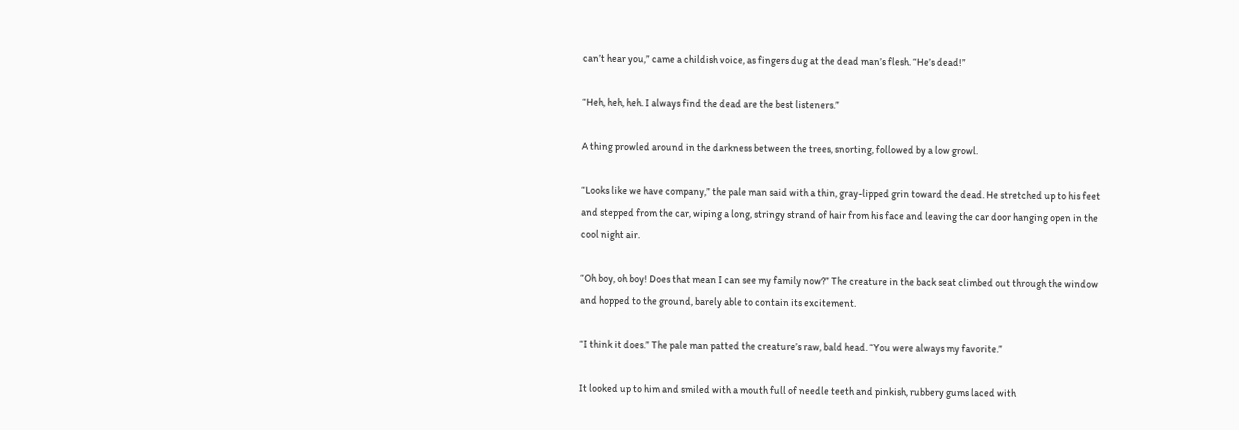can’t hear you,” came a childish voice, as fingers dug at the dead man’s flesh. “He’s dead!”

“Heh, heh, heh. I always find the dead are the best listeners.”

A thing prowled around in the darkness between the trees, snorting, followed by a low growl.

“Looks like we have company,” the pale man said with a thin, gray-lipped grin toward the dead. He stretched up to his feet and stepped from the car, wiping a long, stringy strand of hair from his face and leaving the car door hanging open in the cool night air.

“Oh boy, oh boy! Does that mean I can see my family now?” The creature in the back seat climbed out through the window and hopped to the ground, barely able to contain its excitement.

“I think it does.” The pale man patted the creature’s raw, bald head. “You were always my favorite.”

It looked up to him and smiled with a mouth full of needle teeth and pinkish, rubbery gums laced with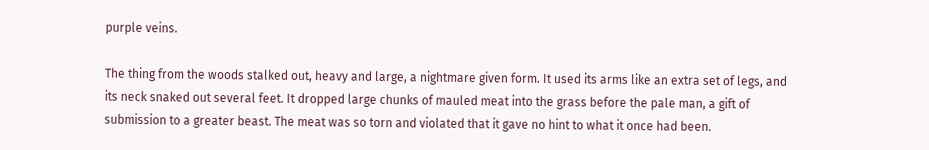purple veins.

The thing from the woods stalked out, heavy and large, a nightmare given form. It used its arms like an extra set of legs, and its neck snaked out several feet. It dropped large chunks of mauled meat into the grass before the pale man, a gift of submission to a greater beast. The meat was so torn and violated that it gave no hint to what it once had been.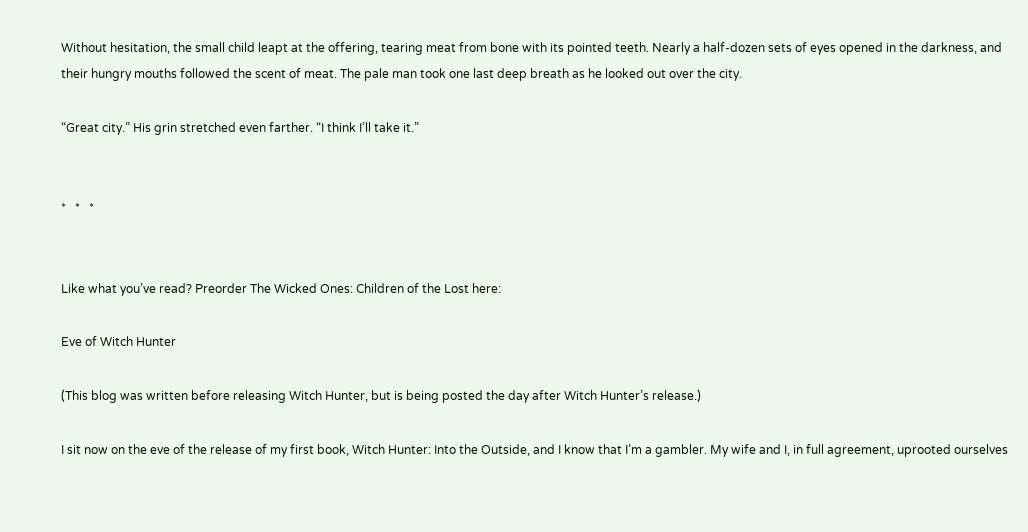Without hesitation, the small child leapt at the offering, tearing meat from bone with its pointed teeth. Nearly a half-dozen sets of eyes opened in the darkness, and their hungry mouths followed the scent of meat. The pale man took one last deep breath as he looked out over the city.

“Great city.” His grin stretched even farther. “I think I’ll take it.”


*   *   *


Like what you’ve read? Preorder The Wicked Ones: Children of the Lost here:

Eve of Witch Hunter

(This blog was written before releasing Witch Hunter, but is being posted the day after Witch Hunter’s release.)

I sit now on the eve of the release of my first book, Witch Hunter: Into the Outside, and I know that I’m a gambler. My wife and I, in full agreement, uprooted ourselves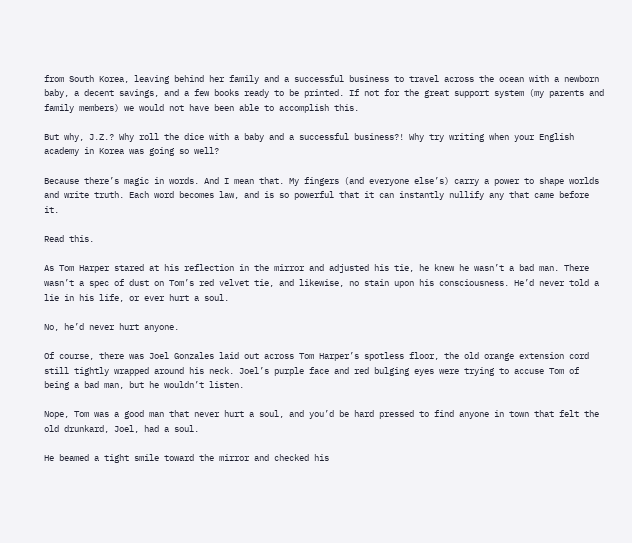from South Korea, leaving behind her family and a successful business to travel across the ocean with a newborn baby, a decent savings, and a few books ready to be printed. If not for the great support system (my parents and family members) we would not have been able to accomplish this.

But why, J.Z.? Why roll the dice with a baby and a successful business?! Why try writing when your English academy in Korea was going so well?

Because there’s magic in words. And I mean that. My fingers (and everyone else’s) carry a power to shape worlds and write truth. Each word becomes law, and is so powerful that it can instantly nullify any that came before it.

Read this.

As Tom Harper stared at his reflection in the mirror and adjusted his tie, he knew he wasn’t a bad man. There wasn’t a spec of dust on Tom’s red velvet tie, and likewise, no stain upon his consciousness. He’d never told a lie in his life, or ever hurt a soul.

No, he’d never hurt anyone.

Of course, there was Joel Gonzales laid out across Tom Harper’s spotless floor, the old orange extension cord still tightly wrapped around his neck. Joel’s purple face and red bulging eyes were trying to accuse Tom of being a bad man, but he wouldn’t listen.

Nope, Tom was a good man that never hurt a soul, and you’d be hard pressed to find anyone in town that felt the old drunkard, Joel, had a soul.

He beamed a tight smile toward the mirror and checked his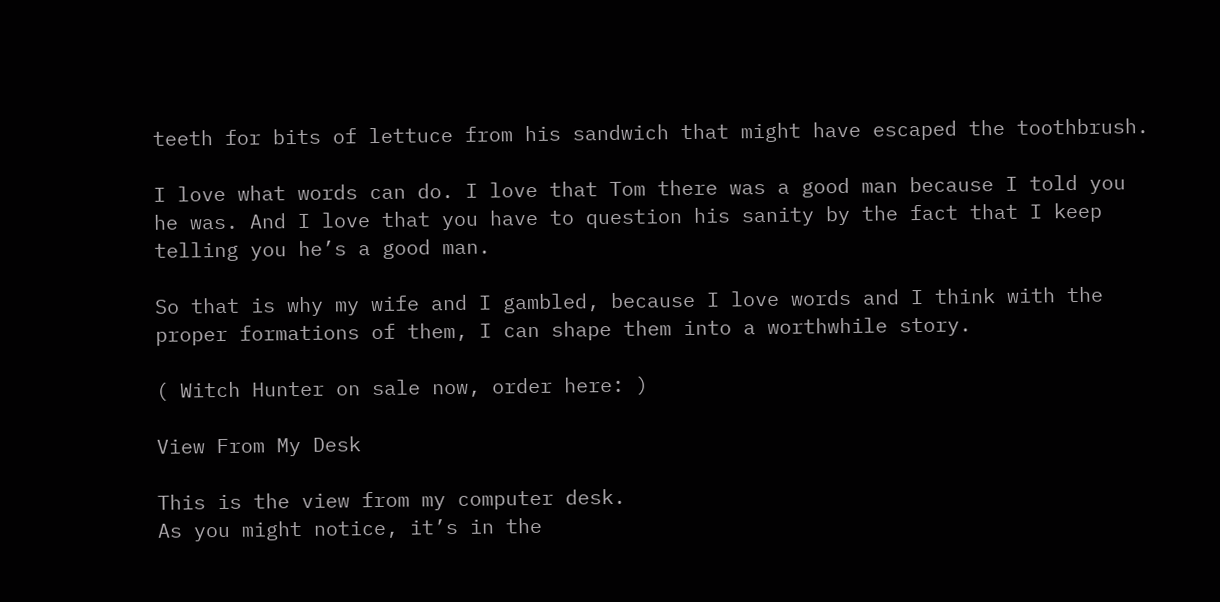teeth for bits of lettuce from his sandwich that might have escaped the toothbrush.

I love what words can do. I love that Tom there was a good man because I told you he was. And I love that you have to question his sanity by the fact that I keep telling you he’s a good man.

So that is why my wife and I gambled, because I love words and I think with the proper formations of them, I can shape them into a worthwhile story.

( Witch Hunter on sale now, order here: )

View From My Desk

This is the view from my computer desk.
As you might notice, it’s in the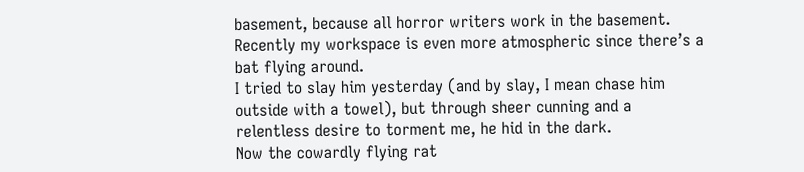basement, because all horror writers work in the basement.
Recently my workspace is even more atmospheric since there’s a bat flying around.
I tried to slay him yesterday (and by slay, I mean chase him outside with a towel), but through sheer cunning and a relentless desire to torment me, he hid in the dark.
Now the cowardly flying rat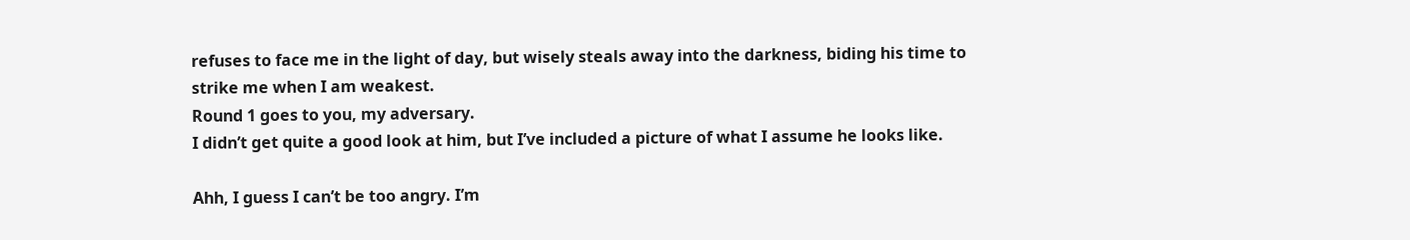refuses to face me in the light of day, but wisely steals away into the darkness, biding his time to strike me when I am weakest.
Round 1 goes to you, my adversary.
I didn’t get quite a good look at him, but I’ve included a picture of what I assume he looks like.

Ahh, I guess I can’t be too angry. I’m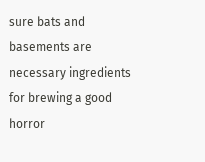sure bats and basements are necessary ingredients for brewing a good horror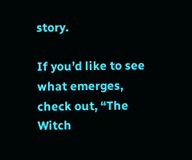story.

If you’d like to see what emerges, check out, “The Witch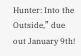Hunter: Into the Outside,” due out January 9th!